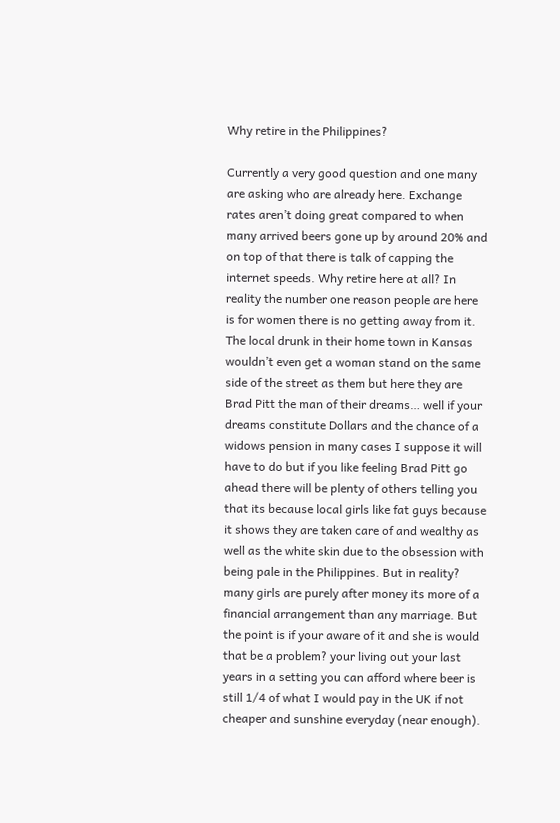Why retire in the Philippines?

Currently a very good question and one many are asking who are already here. Exchange rates aren’t doing great compared to when many arrived beers gone up by around 20% and on top of that there is talk of capping the internet speeds. Why retire here at all? In reality the number one reason people are here is for women there is no getting away from it. The local drunk in their home town in Kansas wouldn’t even get a woman stand on the same side of the street as them but here they are Brad Pitt the man of their dreams… well if your dreams constitute Dollars and the chance of a widows pension in many cases I suppose it will have to do but if you like feeling Brad Pitt go ahead there will be plenty of others telling you that its because local girls like fat guys because it shows they are taken care of and wealthy as well as the white skin due to the obsession with being pale in the Philippines. But in reality? many girls are purely after money its more of a financial arrangement than any marriage. But the point is if your aware of it and she is would that be a problem? your living out your last years in a setting you can afford where beer is still 1/4 of what I would pay in the UK if not cheaper and sunshine everyday (near enough).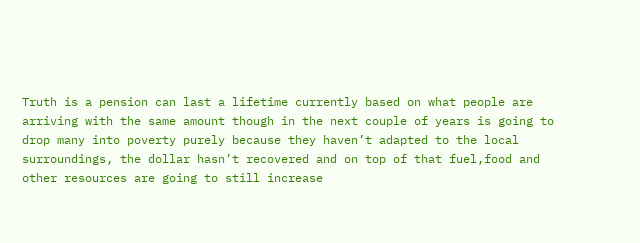Truth is a pension can last a lifetime currently based on what people are arriving with the same amount though in the next couple of years is going to drop many into poverty purely because they haven’t adapted to the local surroundings, the dollar hasn’t recovered and on top of that fuel,food and other resources are going to still increase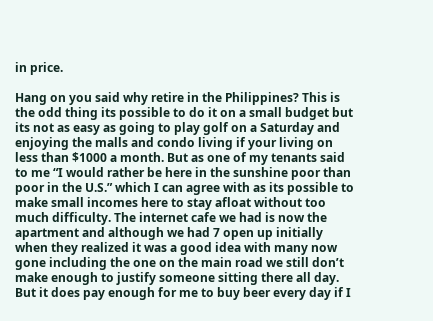in price.

Hang on you said why retire in the Philippines? This is the odd thing its possible to do it on a small budget but its not as easy as going to play golf on a Saturday and enjoying the malls and condo living if your living on less than $1000 a month. But as one of my tenants said to me “I would rather be here in the sunshine poor than poor in the U.S.” which I can agree with as its possible to make small incomes here to stay afloat without too much difficulty. The internet cafe we had is now the apartment and although we had 7 open up initially when they realized it was a good idea with many now gone including the one on the main road we still don’t make enough to justify someone sitting there all day. But it does pay enough for me to buy beer every day if I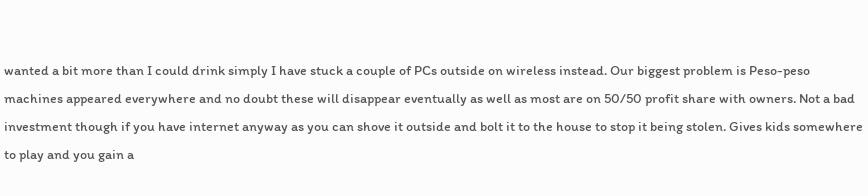wanted a bit more than I could drink simply I have stuck a couple of PCs outside on wireless instead. Our biggest problem is Peso-peso machines appeared everywhere and no doubt these will disappear eventually as well as most are on 50/50 profit share with owners. Not a bad investment though if you have internet anyway as you can shove it outside and bolt it to the house to stop it being stolen. Gives kids somewhere to play and you gain a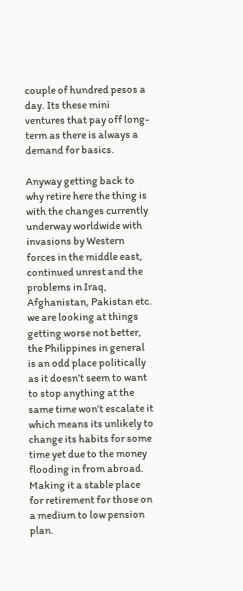couple of hundred pesos a day. Its these mini ventures that pay off long-term as there is always a demand for basics.

Anyway getting back to why retire here the thing is with the changes currently underway worldwide with invasions by Western forces in the middle east, continued unrest and the problems in Iraq, Afghanistan, Pakistan etc. we are looking at things getting worse not better, the Philippines in general is an odd place politically as it doesn’t seem to want to stop anything at the same time won’t escalate it which means its unlikely to change its habits for some time yet due to the money flooding in from abroad. Making it a stable place for retirement for those on a medium to low pension plan.